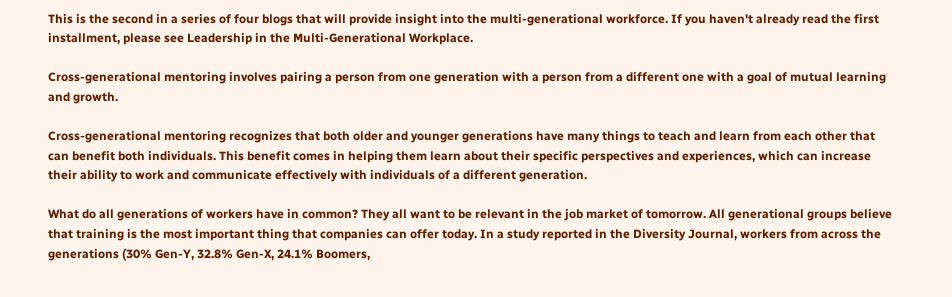This is the second in a series of four blogs that will provide insight into the multi-generational workforce. If you haven't already read the first installment, please see Leadership in the Multi-Generational Workplace.

Cross-generational mentoring involves pairing a person from one generation with a person from a different one with a goal of mutual learning and growth.

Cross-generational mentoring recognizes that both older and younger generations have many things to teach and learn from each other that can benefit both individuals. This benefit comes in helping them learn about their specific perspectives and experiences, which can increase their ability to work and communicate effectively with individuals of a different generation.

What do all generations of workers have in common? They all want to be relevant in the job market of tomorrow. All generational groups believe that training is the most important thing that companies can offer today. In a study reported in the Diversity Journal, workers from across the generations (30% Gen-Y, 32.8% Gen-X, 24.1% Boomers,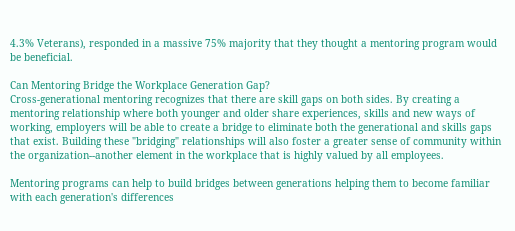4.3% Veterans), responded in a massive 75% majority that they thought a mentoring program would be beneficial.

Can Mentoring Bridge the Workplace Generation Gap?
Cross-generational mentoring recognizes that there are skill gaps on both sides. By creating a mentoring relationship where both younger and older share experiences, skills and new ways of working, employers will be able to create a bridge to eliminate both the generational and skills gaps that exist. Building these "bridging" relationships will also foster a greater sense of community within the organization--another element in the workplace that is highly valued by all employees.

Mentoring programs can help to build bridges between generations helping them to become familiar with each generation's differences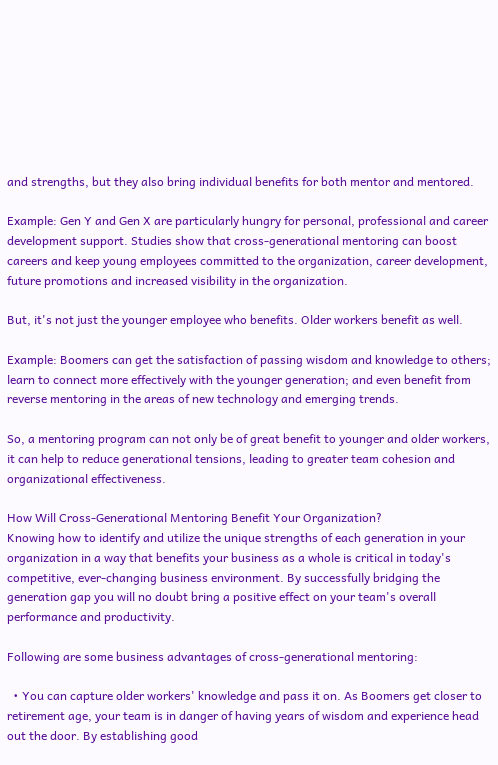and strengths, but they also bring individual benefits for both mentor and mentored.

Example: Gen Y and Gen X are particularly hungry for personal, professional and career development support. Studies show that cross-generational mentoring can boost careers and keep young employees committed to the organization, career development, future promotions and increased visibility in the organization.

But, it's not just the younger employee who benefits. Older workers benefit as well.

Example: Boomers can get the satisfaction of passing wisdom and knowledge to others; learn to connect more effectively with the younger generation; and even benefit from reverse mentoring in the areas of new technology and emerging trends.

So, a mentoring program can not only be of great benefit to younger and older workers, it can help to reduce generational tensions, leading to greater team cohesion and organizational effectiveness.

How Will Cross-Generational Mentoring Benefit Your Organization?
Knowing how to identify and utilize the unique strengths of each generation in your organization in a way that benefits your business as a whole is critical in today's competitive, ever-changing business environment. By successfully bridging the generation gap you will no doubt bring a positive effect on your team's overall performance and productivity.

Following are some business advantages of cross-generational mentoring:

  • You can capture older workers' knowledge and pass it on. As Boomers get closer to retirement age, your team is in danger of having years of wisdom and experience head out the door. By establishing good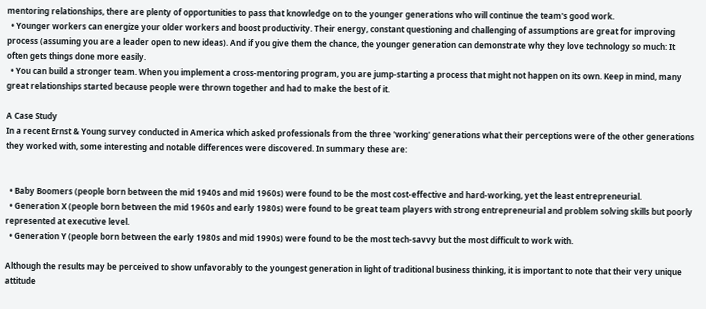mentoring relationships, there are plenty of opportunities to pass that knowledge on to the younger generations who will continue the team's good work.
  • Younger workers can energize your older workers and boost productivity. Their energy, constant questioning and challenging of assumptions are great for improving process (assuming you are a leader open to new ideas). And if you give them the chance, the younger generation can demonstrate why they love technology so much: It often gets things done more easily.
  • You can build a stronger team. When you implement a cross-mentoring program, you are jump-starting a process that might not happen on its own. Keep in mind, many great relationships started because people were thrown together and had to make the best of it.

A Case Study
In a recent Ernst & Young survey conducted in America which asked professionals from the three 'working' generations what their perceptions were of the other generations they worked with, some interesting and notable differences were discovered. In summary these are:


  • Baby Boomers (people born between the mid 1940s and mid 1960s) were found to be the most cost-effective and hard-working, yet the least entrepreneurial.
  • Generation X (people born between the mid 1960s and early 1980s) were found to be great team players with strong entrepreneurial and problem solving skills but poorly represented at executive level.
  • Generation Y (people born between the early 1980s and mid 1990s) were found to be the most tech-savvy but the most difficult to work with.

Although the results may be perceived to show unfavorably to the youngest generation in light of traditional business thinking, it is important to note that their very unique attitude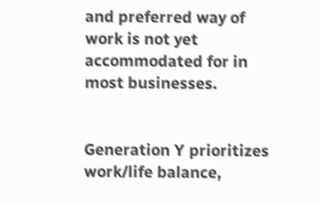and preferred way of work is not yet accommodated for in most businesses.


Generation Y prioritizes work/life balance,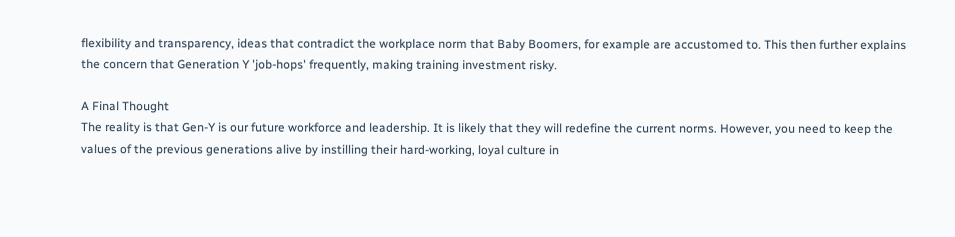flexibility and transparency, ideas that contradict the workplace norm that Baby Boomers, for example are accustomed to. This then further explains the concern that Generation Y 'job-hops' frequently, making training investment risky.

A Final Thought
The reality is that Gen-Y is our future workforce and leadership. It is likely that they will redefine the current norms. However, you need to keep the values of the previous generations alive by instilling their hard-working, loyal culture in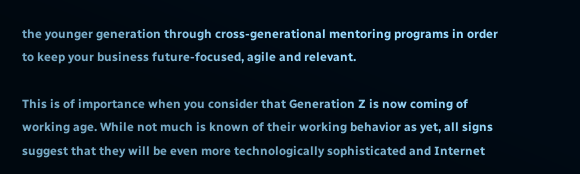the younger generation through cross-generational mentoring programs in order to keep your business future-focused, agile and relevant.

This is of importance when you consider that Generation Z is now coming of working age. While not much is known of their working behavior as yet, all signs suggest that they will be even more technologically sophisticated and Internet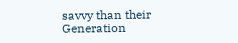savvy than their Generation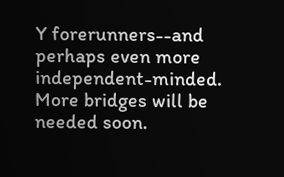Y forerunners--and perhaps even more independent-minded. More bridges will be needed soon.